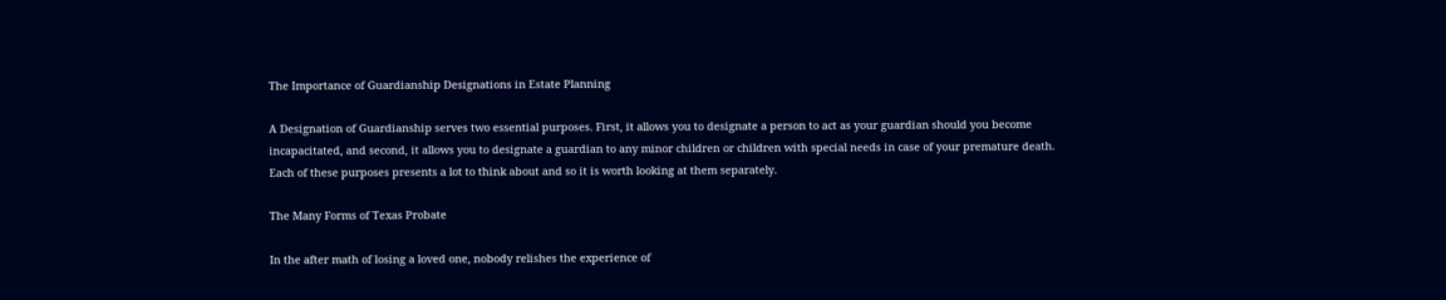The Importance of Guardianship Designations in Estate Planning

A Designation of Guardianship serves two essential purposes. First, it allows you to designate a person to act as your guardian should you become incapacitated, and second, it allows you to designate a guardian to any minor children or children with special needs in case of your premature death. Each of these purposes presents a lot to think about and so it is worth looking at them separately.

The Many Forms of Texas Probate

In the after math of losing a loved one, nobody relishes the experience of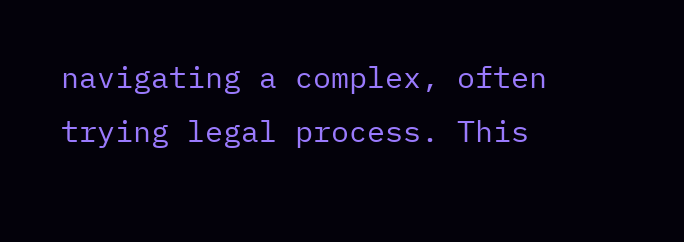navigating a complex, often trying legal process. This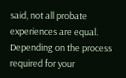said, not all probate experiences are equal. Depending on the process required for your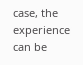case, the experience can be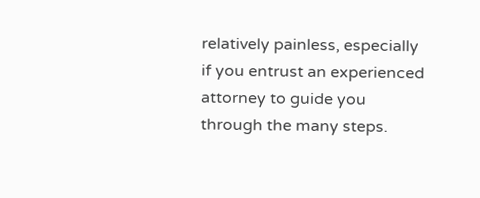relatively painless, especially if you entrust an experienced attorney to guide you through the many steps.